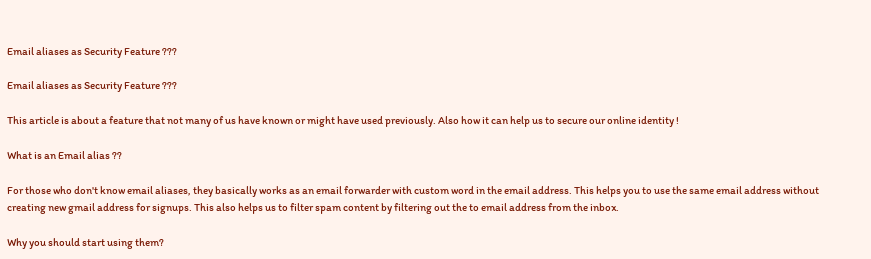Email aliases as Security Feature ???

Email aliases as Security Feature ???

This article is about a feature that not many of us have known or might have used previously. Also how it can help us to secure our online identity !

What is an Email alias ??

For those who don't know email aliases, they basically works as an email forwarder with custom word in the email address. This helps you to use the same email address without creating new gmail address for signups. This also helps us to filter spam content by filtering out the to email address from the inbox.

Why you should start using them?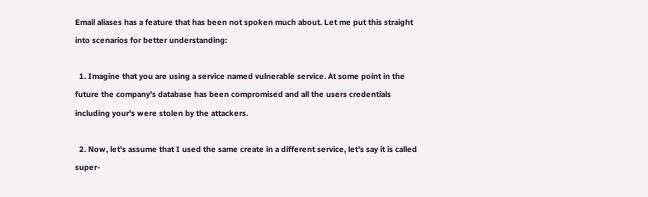Email aliases has a feature that has been not spoken much about. Let me put this straight into scenarios for better understanding:

  1. Imagine that you are using a service named vulnerable service. At some point in the future the company's database has been compromised and all the users credentials including your's were stolen by the attackers.

  2. Now, let's assume that I used the same create in a different service, let's say it is called super-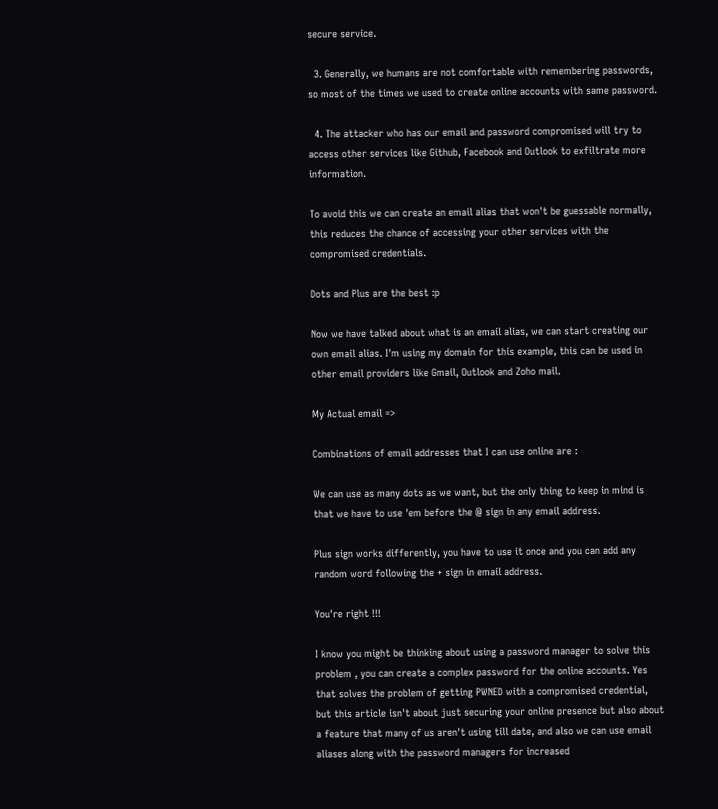secure service.

  3. Generally, we humans are not comfortable with remembering passwords, so most of the times we used to create online accounts with same password.

  4. The attacker who has our email and password compromised will try to access other services like Github, Facebook and Outlook to exfiltrate more information.

To avoid this we can create an email alias that won't be guessable normally, this reduces the chance of accessing your other services with the compromised credentials.

Dots and Plus are the best :p

Now we have talked about what is an email alias, we can start creating our own email alias. I'm using my domain for this example, this can be used in other email providers like Gmail, Outlook and Zoho mail.

My Actual email =>

Combinations of email addresses that I can use online are :

We can use as many dots as we want, but the only thing to keep in mind is that we have to use 'em before the @ sign in any email address.

Plus sign works differently, you have to use it once and you can add any random word following the + sign in email address.

You're right !!!

I know you might be thinking about using a password manager to solve this problem , you can create a complex password for the online accounts. Yes that solves the problem of getting PWNED with a compromised credential, but this article isn't about just securing your online presence but also about a feature that many of us aren't using till date, and also we can use email aliases along with the password managers for increased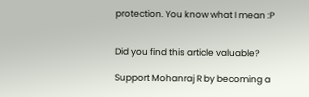protection. You know what I mean :P


Did you find this article valuable?

Support Mohanraj R by becoming a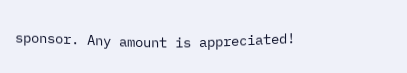sponsor. Any amount is appreciated!